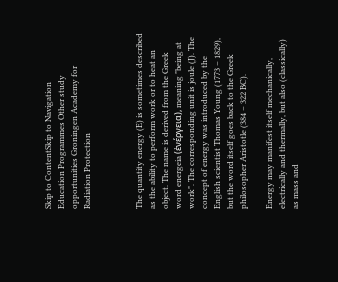Skip to ContentSkip to Navigation
Education Programmes Other study opportunities Groningen Academy for Radiation Protection



The quantity energy (E) is sometimes described as the ability to perform work or to heat an object. The name is derived from the Greek word energeia (ἐνέργεια), meaning "being at work". The corresponding unit is joule (J). The concept of energy was introduced by the English scientist Thomas Young (1773 – 1829), but the word itself goes back to the Greek philosopher Aristotle (384 – 322 BC).

Energy may manifest itself mechanically, electrically and thermally, but also (classically) as mass and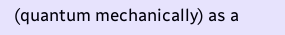(quantum mechanically) as a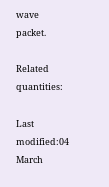wave packet.

Related quantities:

Last modified:04 March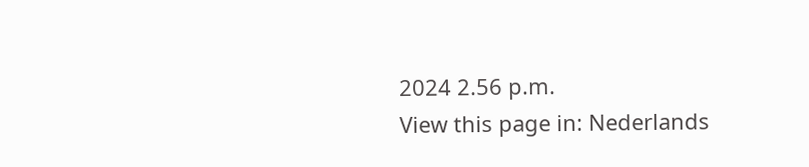2024 2.56 p.m.
View this page in: Nederlands